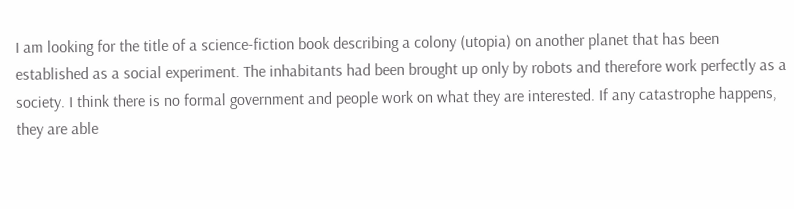I am looking for the title of a science-fiction book describing a colony (utopia) on another planet that has been established as a social experiment. The inhabitants had been brought up only by robots and therefore work perfectly as a society. I think there is no formal government and people work on what they are interested. If any catastrophe happens, they are able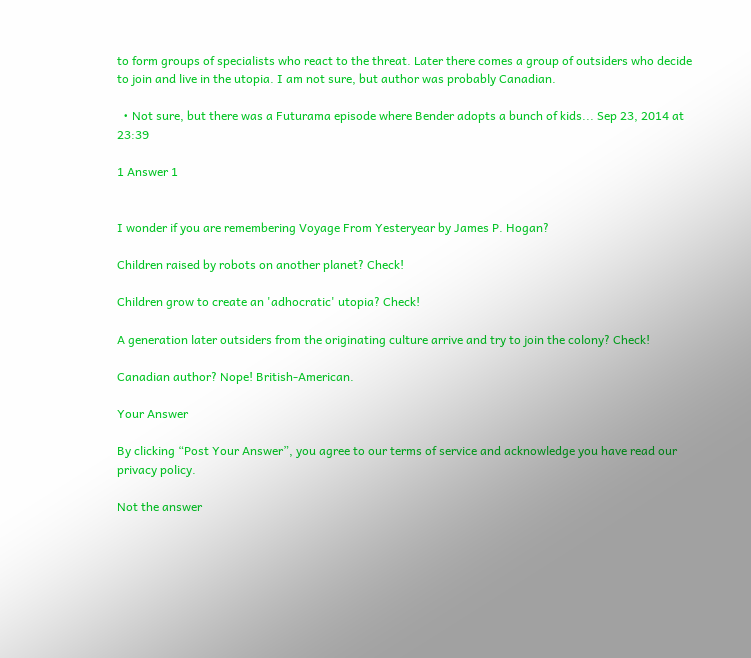to form groups of specialists who react to the threat. Later there comes a group of outsiders who decide to join and live in the utopia. I am not sure, but author was probably Canadian.

  • Not sure, but there was a Futurama episode where Bender adopts a bunch of kids... Sep 23, 2014 at 23:39

1 Answer 1


I wonder if you are remembering Voyage From Yesteryear by James P. Hogan?

Children raised by robots on another planet? Check!

Children grow to create an 'adhocratic' utopia? Check!

A generation later outsiders from the originating culture arrive and try to join the colony? Check!

Canadian author? Nope! British-American.

Your Answer

By clicking “Post Your Answer”, you agree to our terms of service and acknowledge you have read our privacy policy.

Not the answer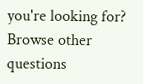you're looking for? Browse other questions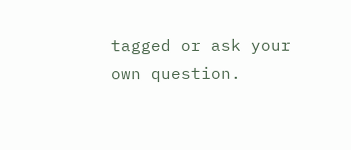tagged or ask your own question.